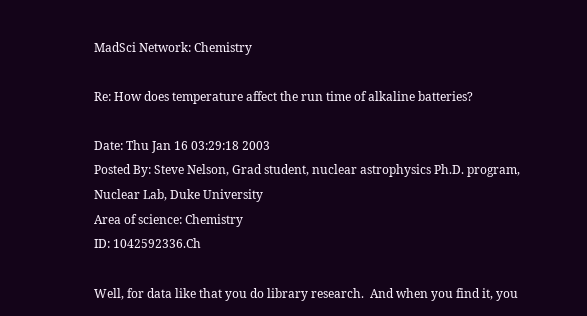MadSci Network: Chemistry

Re: How does temperature affect the run time of alkaline batteries?

Date: Thu Jan 16 03:29:18 2003
Posted By: Steve Nelson, Grad student, nuclear astrophysics Ph.D. program, Nuclear Lab, Duke University
Area of science: Chemistry
ID: 1042592336.Ch

Well, for data like that you do library research.  And when you find it, you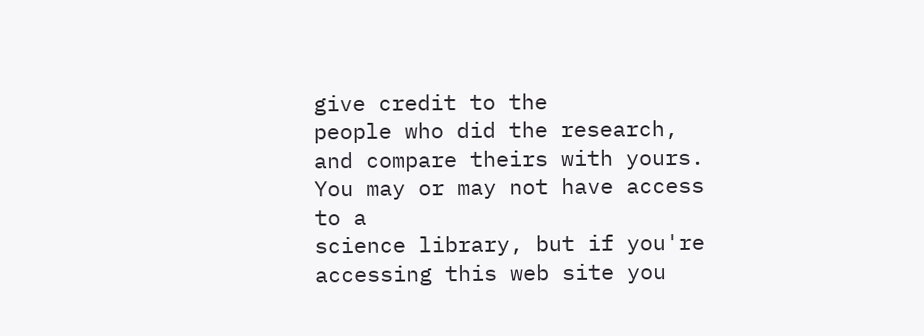give credit to the
people who did the research, and compare theirs with yours.  You may or may not have access to a
science library, but if you're accessing this web site you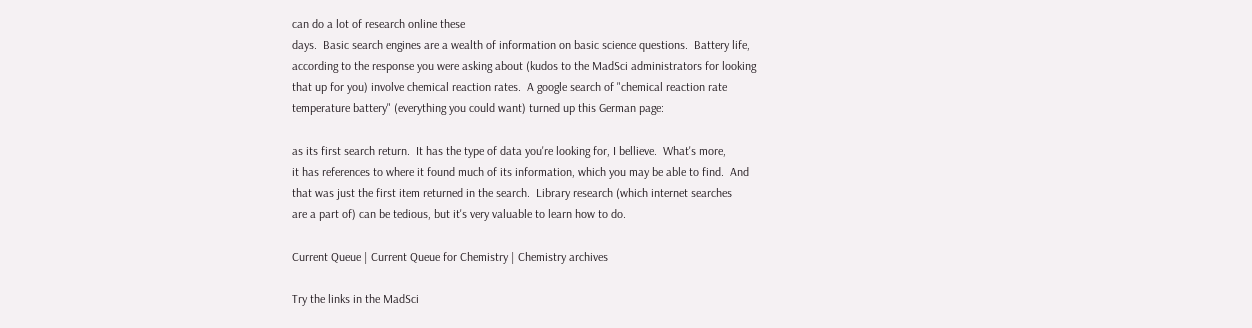can do a lot of research online these
days.  Basic search engines are a wealth of information on basic science questions.  Battery life,
according to the response you were asking about (kudos to the MadSci administrators for looking
that up for you) involve chemical reaction rates.  A google search of "chemical reaction rate
temperature battery" (everything you could want) turned up this German page:

as its first search return.  It has the type of data you're looking for, I bellieve.  What's more,
it has references to where it found much of its information, which you may be able to find.  And
that was just the first item returned in the search.  Library research (which internet searches
are a part of) can be tedious, but it's very valuable to learn how to do.

Current Queue | Current Queue for Chemistry | Chemistry archives

Try the links in the MadSci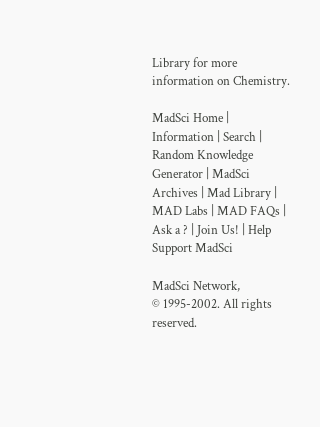Library for more information on Chemistry.

MadSci Home | Information | Search | Random Knowledge Generator | MadSci Archives | Mad Library | MAD Labs | MAD FAQs | Ask a ? | Join Us! | Help Support MadSci

MadSci Network,
© 1995-2002. All rights reserved.